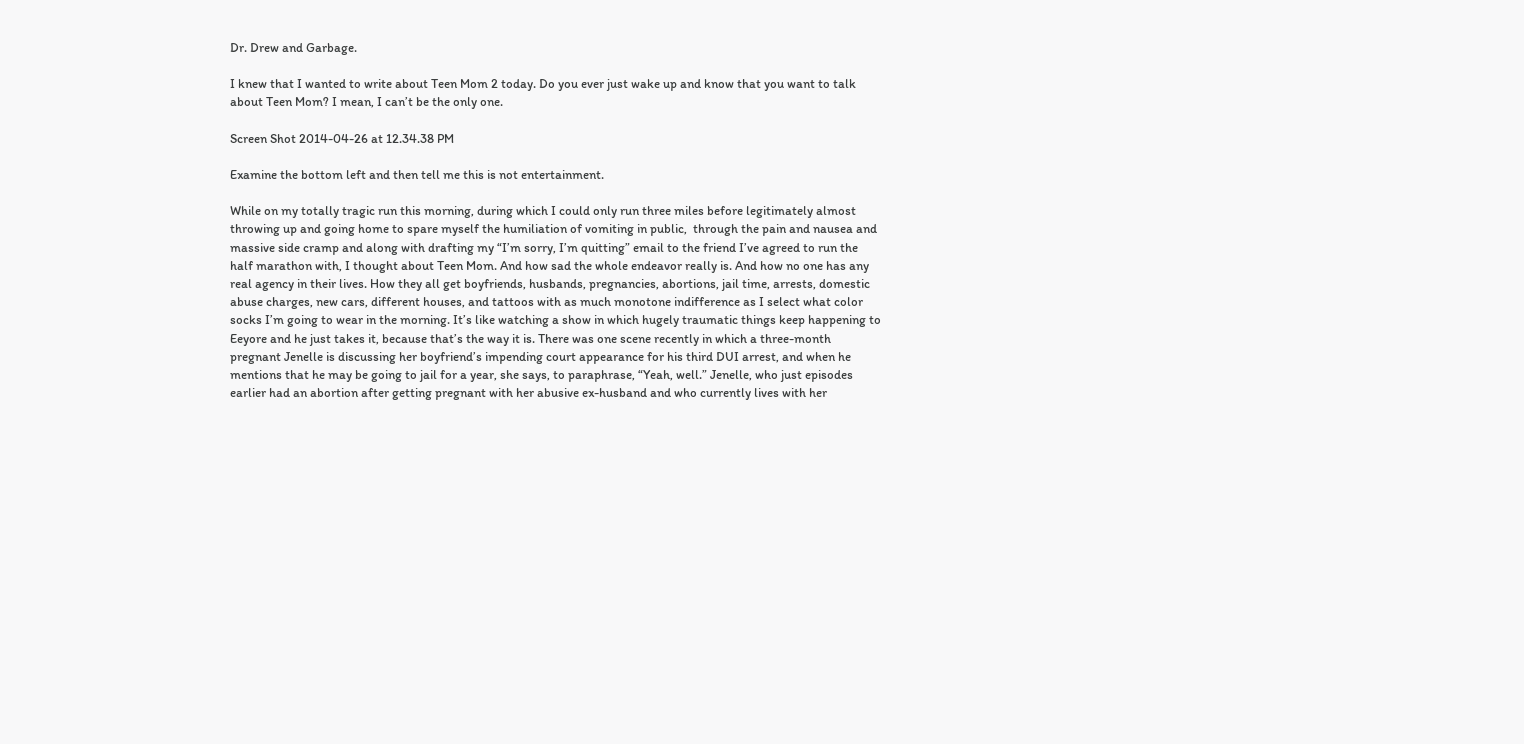Dr. Drew and Garbage.

I knew that I wanted to write about Teen Mom 2 today. Do you ever just wake up and know that you want to talk about Teen Mom? I mean, I can’t be the only one.

Screen Shot 2014-04-26 at 12.34.38 PM

Examine the bottom left and then tell me this is not entertainment.

While on my totally tragic run this morning, during which I could only run three miles before legitimately almost throwing up and going home to spare myself the humiliation of vomiting in public,  through the pain and nausea and massive side cramp and along with drafting my “I’m sorry, I’m quitting” email to the friend I’ve agreed to run the half marathon with, I thought about Teen Mom. And how sad the whole endeavor really is. And how no one has any real agency in their lives. How they all get boyfriends, husbands, pregnancies, abortions, jail time, arrests, domestic abuse charges, new cars, different houses, and tattoos with as much monotone indifference as I select what color socks I’m going to wear in the morning. It’s like watching a show in which hugely traumatic things keep happening to Eeyore and he just takes it, because that’s the way it is. There was one scene recently in which a three-month pregnant Jenelle is discussing her boyfriend’s impending court appearance for his third DUI arrest, and when he mentions that he may be going to jail for a year, she says, to paraphrase, “Yeah, well.” Jenelle, who just episodes earlier had an abortion after getting pregnant with her abusive ex-husband and who currently lives with her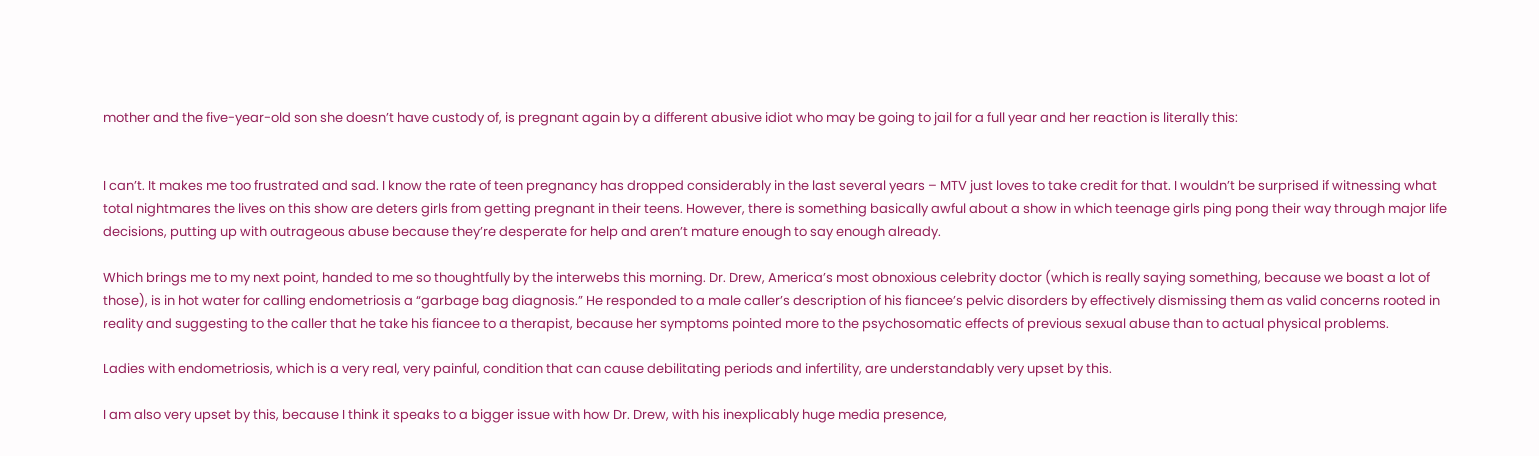mother and the five-year-old son she doesn’t have custody of, is pregnant again by a different abusive idiot who may be going to jail for a full year and her reaction is literally this:


I can’t. It makes me too frustrated and sad. I know the rate of teen pregnancy has dropped considerably in the last several years – MTV just loves to take credit for that. I wouldn’t be surprised if witnessing what total nightmares the lives on this show are deters girls from getting pregnant in their teens. However, there is something basically awful about a show in which teenage girls ping pong their way through major life decisions, putting up with outrageous abuse because they’re desperate for help and aren’t mature enough to say enough already.

Which brings me to my next point, handed to me so thoughtfully by the interwebs this morning. Dr. Drew, America’s most obnoxious celebrity doctor (which is really saying something, because we boast a lot of those), is in hot water for calling endometriosis a “garbage bag diagnosis.” He responded to a male caller’s description of his fiancee’s pelvic disorders by effectively dismissing them as valid concerns rooted in reality and suggesting to the caller that he take his fiancee to a therapist, because her symptoms pointed more to the psychosomatic effects of previous sexual abuse than to actual physical problems.

Ladies with endometriosis, which is a very real, very painful, condition that can cause debilitating periods and infertility, are understandably very upset by this.

I am also very upset by this, because I think it speaks to a bigger issue with how Dr. Drew, with his inexplicably huge media presence,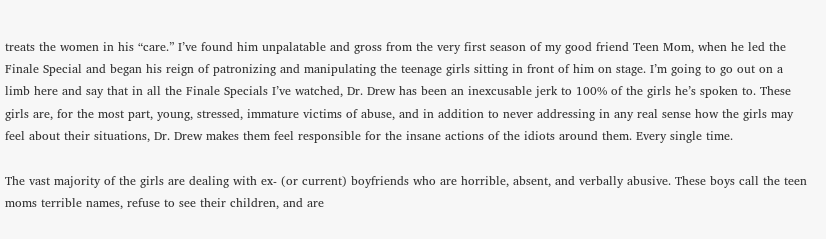treats the women in his “care.” I’ve found him unpalatable and gross from the very first season of my good friend Teen Mom, when he led the Finale Special and began his reign of patronizing and manipulating the teenage girls sitting in front of him on stage. I’m going to go out on a limb here and say that in all the Finale Specials I’ve watched, Dr. Drew has been an inexcusable jerk to 100% of the girls he’s spoken to. These girls are, for the most part, young, stressed, immature victims of abuse, and in addition to never addressing in any real sense how the girls may feel about their situations, Dr. Drew makes them feel responsible for the insane actions of the idiots around them. Every single time.

The vast majority of the girls are dealing with ex- (or current) boyfriends who are horrible, absent, and verbally abusive. These boys call the teen moms terrible names, refuse to see their children, and are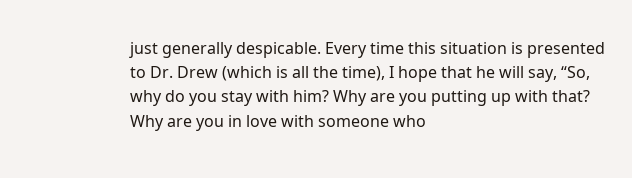just generally despicable. Every time this situation is presented to Dr. Drew (which is all the time), I hope that he will say, “So, why do you stay with him? Why are you putting up with that? Why are you in love with someone who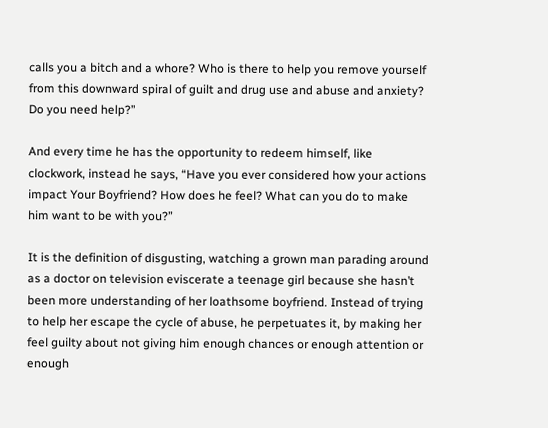calls you a bitch and a whore? Who is there to help you remove yourself from this downward spiral of guilt and drug use and abuse and anxiety? Do you need help?”

And every time he has the opportunity to redeem himself, like clockwork, instead he says, “Have you ever considered how your actions impact Your Boyfriend? How does he feel? What can you do to make him want to be with you?”

It is the definition of disgusting, watching a grown man parading around as a doctor on television eviscerate a teenage girl because she hasn’t been more understanding of her loathsome boyfriend. Instead of trying to help her escape the cycle of abuse, he perpetuates it, by making her feel guilty about not giving him enough chances or enough attention or enough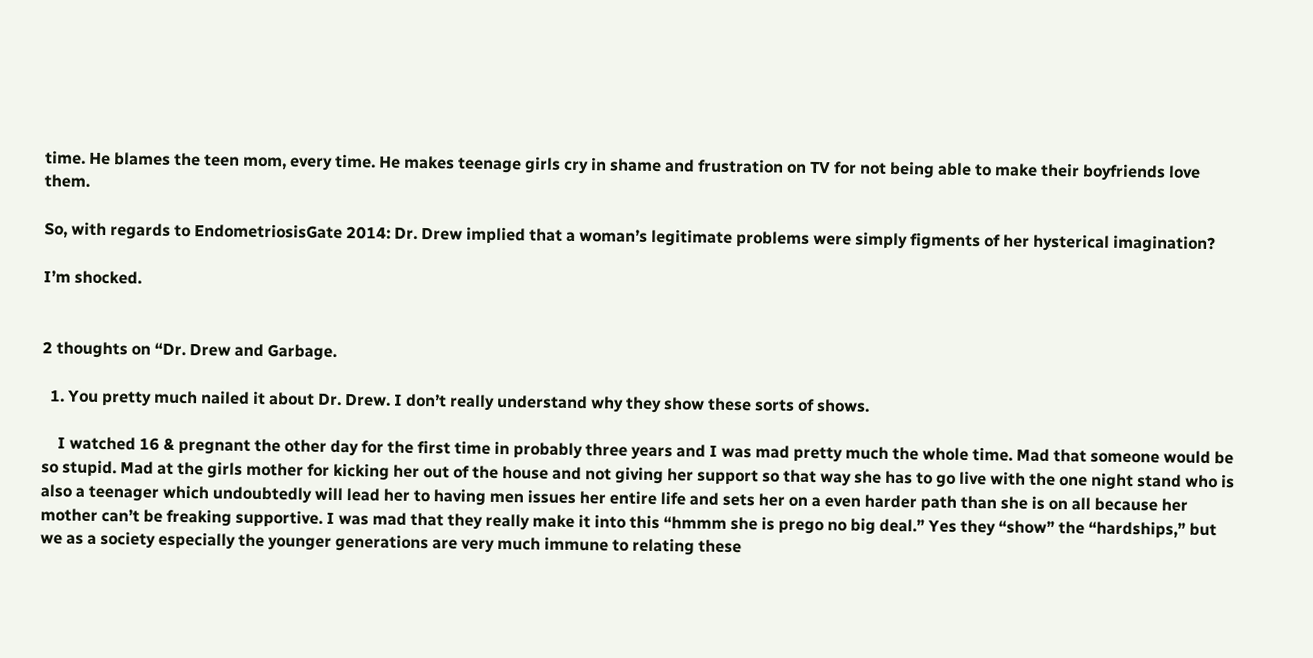time. He blames the teen mom, every time. He makes teenage girls cry in shame and frustration on TV for not being able to make their boyfriends love them.

So, with regards to EndometriosisGate 2014: Dr. Drew implied that a woman’s legitimate problems were simply figments of her hysterical imagination?

I’m shocked.


2 thoughts on “Dr. Drew and Garbage.

  1. You pretty much nailed it about Dr. Drew. I don’t really understand why they show these sorts of shows.

    I watched 16 & pregnant the other day for the first time in probably three years and I was mad pretty much the whole time. Mad that someone would be so stupid. Mad at the girls mother for kicking her out of the house and not giving her support so that way she has to go live with the one night stand who is also a teenager which undoubtedly will lead her to having men issues her entire life and sets her on a even harder path than she is on all because her mother can’t be freaking supportive. I was mad that they really make it into this “hmmm she is prego no big deal.” Yes they “show” the “hardships,” but we as a society especially the younger generations are very much immune to relating these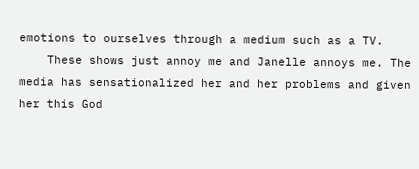emotions to ourselves through a medium such as a TV.
    These shows just annoy me and Janelle annoys me. The media has sensationalized her and her problems and given her this God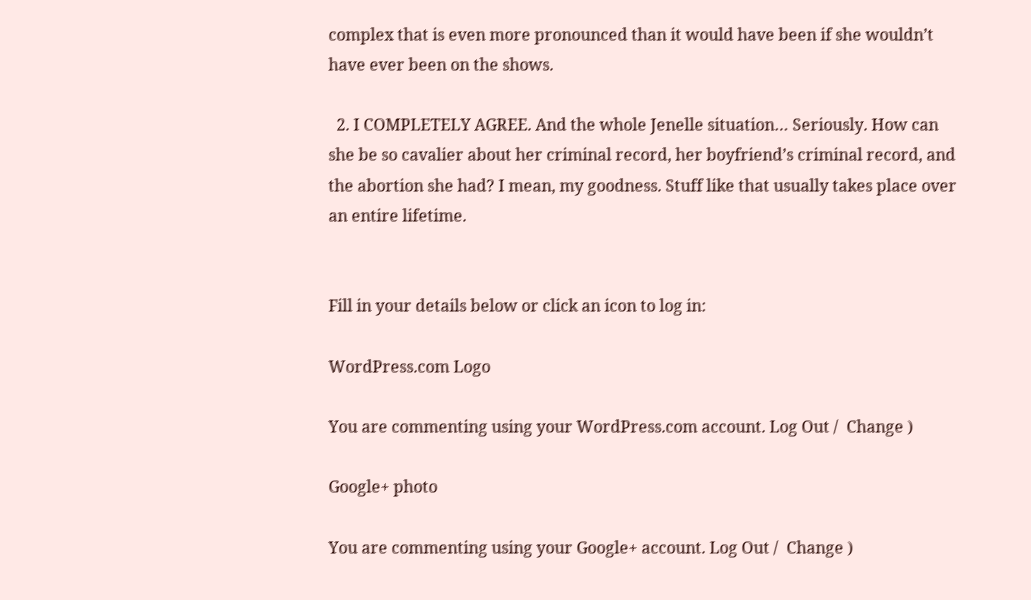complex that is even more pronounced than it would have been if she wouldn’t have ever been on the shows.

  2. I COMPLETELY AGREE. And the whole Jenelle situation… Seriously. How can she be so cavalier about her criminal record, her boyfriend’s criminal record, and the abortion she had? I mean, my goodness. Stuff like that usually takes place over an entire lifetime.


Fill in your details below or click an icon to log in:

WordPress.com Logo

You are commenting using your WordPress.com account. Log Out /  Change )

Google+ photo

You are commenting using your Google+ account. Log Out /  Change )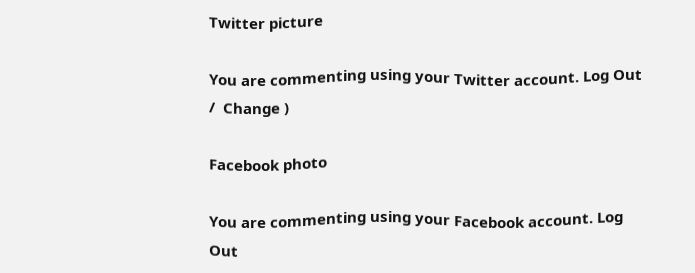Twitter picture

You are commenting using your Twitter account. Log Out /  Change )

Facebook photo

You are commenting using your Facebook account. Log Out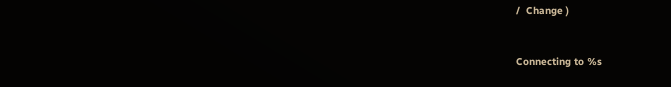/  Change )


Connecting to %s